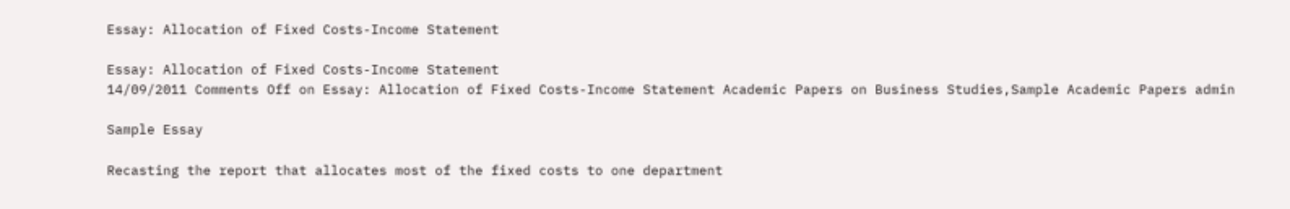Essay: Allocation of Fixed Costs-Income Statement

Essay: Allocation of Fixed Costs-Income Statement
14/09/2011 Comments Off on Essay: Allocation of Fixed Costs-Income Statement Academic Papers on Business Studies,Sample Academic Papers admin

Sample Essay

Recasting the report that allocates most of the fixed costs to one department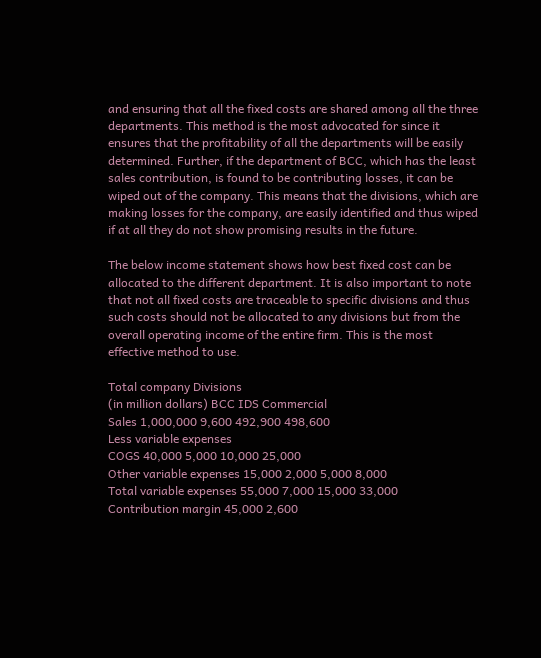and ensuring that all the fixed costs are shared among all the three departments. This method is the most advocated for since it ensures that the profitability of all the departments will be easily determined. Further, if the department of BCC, which has the least sales contribution, is found to be contributing losses, it can be wiped out of the company. This means that the divisions, which are making losses for the company, are easily identified and thus wiped if at all they do not show promising results in the future.

The below income statement shows how best fixed cost can be allocated to the different department. It is also important to note that not all fixed costs are traceable to specific divisions and thus such costs should not be allocated to any divisions but from the overall operating income of the entire firm. This is the most effective method to use.

Total company Divisions
(in million dollars) BCC IDS Commercial
Sales 1,000,000 9,600 492,900 498,600
Less variable expenses
COGS 40,000 5,000 10,000 25,000
Other variable expenses 15,000 2,000 5,000 8,000
Total variable expenses 55,000 7,000 15,000 33,000
Contribution margin 45,000 2,600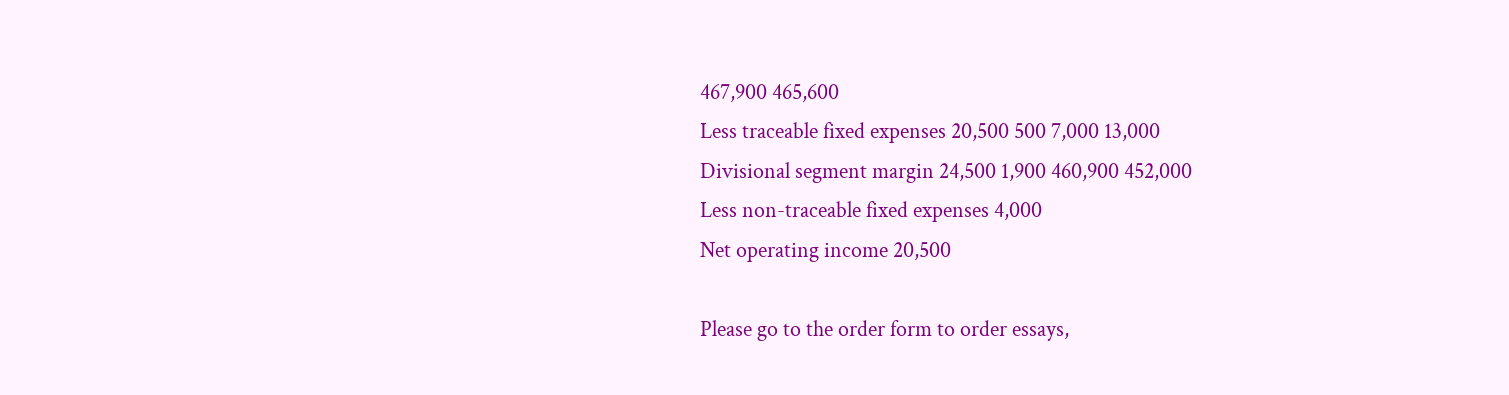467,900 465,600
Less traceable fixed expenses 20,500 500 7,000 13,000
Divisional segment margin 24,500 1,900 460,900 452,000
Less non-traceable fixed expenses 4,000
Net operating income 20,500

Please go to the order form to order essays,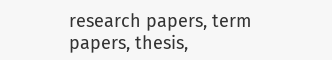research papers, term papers, thesis,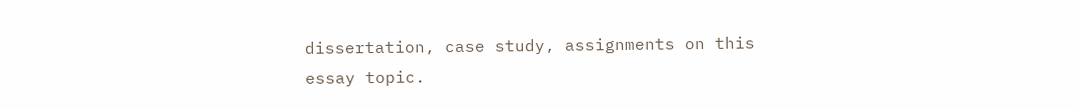dissertation, case study, assignments on this essay topic.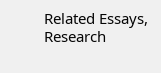Related Essays, Research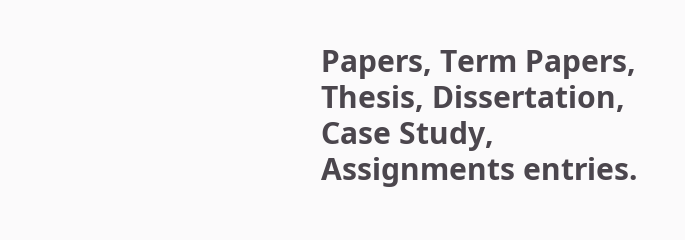Papers, Term Papers, Thesis, Dissertation, Case Study, Assignments entries.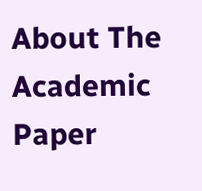About The Academic Paper